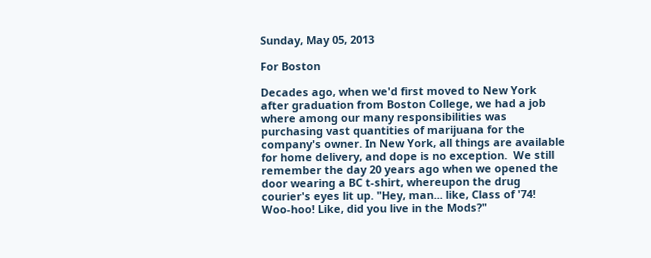Sunday, May 05, 2013

For Boston

Decades ago, when we'd first moved to New York after graduation from Boston College, we had a job where among our many responsibilities was purchasing vast quantities of marijuana for the company's owner. In New York, all things are available for home delivery, and dope is no exception.  We still remember the day 20 years ago when we opened the door wearing a BC t-shirt, whereupon the drug courier's eyes lit up. "Hey, man... like, Class of '74! Woo-hoo! Like, did you live in the Mods?"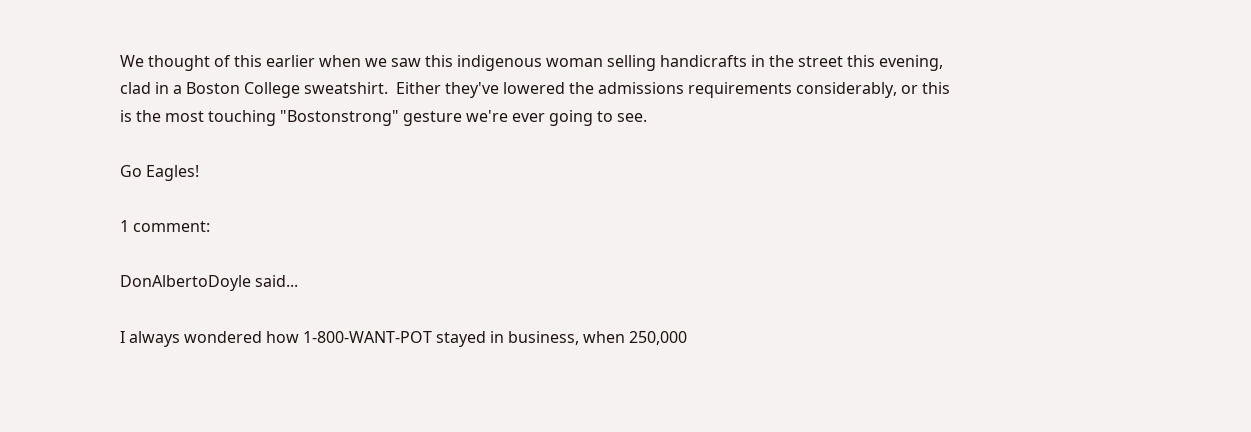We thought of this earlier when we saw this indigenous woman selling handicrafts in the street this evening, clad in a Boston College sweatshirt.  Either they've lowered the admissions requirements considerably, or this is the most touching "Bostonstrong" gesture we're ever going to see.

Go Eagles!

1 comment:

DonAlbertoDoyle said...

I always wondered how 1-800-WANT-POT stayed in business, when 250,000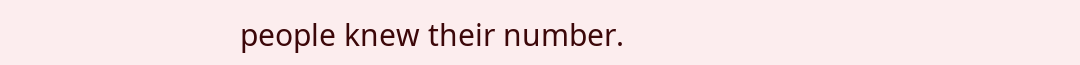people knew their number.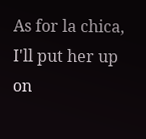As for la chica, I'll put her up on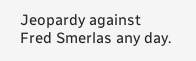Jeopardy against Fred Smerlas any day.